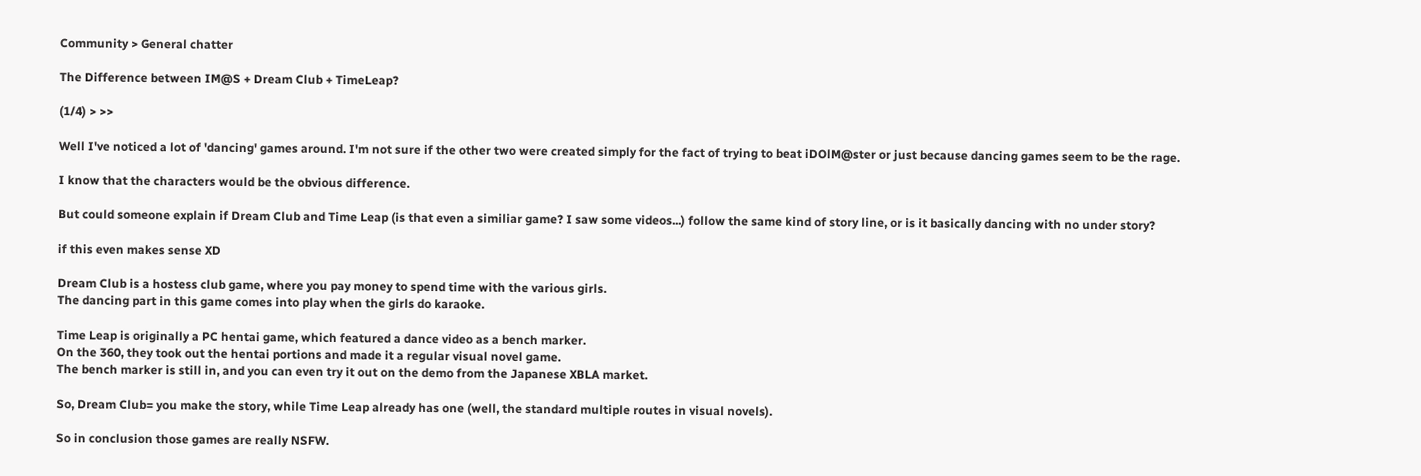Community > General chatter

The Difference between IM@S + Dream Club + TimeLeap?

(1/4) > >>

Well I've noticed a lot of 'dancing' games around. I'm not sure if the other two were created simply for the fact of trying to beat iDOlM@ster or just because dancing games seem to be the rage.

I know that the characters would be the obvious difference.

But could someone explain if Dream Club and Time Leap (is that even a similiar game? I saw some videos...) follow the same kind of story line, or is it basically dancing with no under story?

if this even makes sense XD

Dream Club is a hostess club game, where you pay money to spend time with the various girls.
The dancing part in this game comes into play when the girls do karaoke.

Time Leap is originally a PC hentai game, which featured a dance video as a bench marker.
On the 360, they took out the hentai portions and made it a regular visual novel game.
The bench marker is still in, and you can even try it out on the demo from the Japanese XBLA market.

So, Dream Club= you make the story, while Time Leap already has one (well, the standard multiple routes in visual novels).

So in conclusion those games are really NSFW.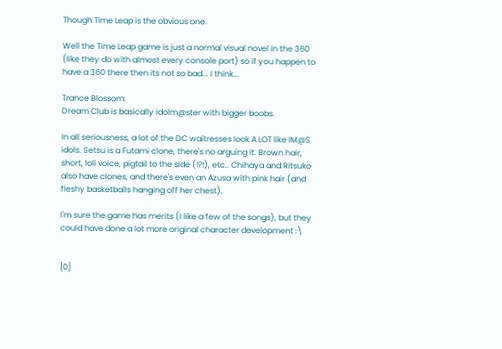Though Time Leap is the obvious one.

Well the Time Leap game is just a normal visual novel in the 360 (like they do with almost every console port) so if you happen to have a 360 there then its not so bad... I think...

Trance Blossom:
Dream Club is basically idolm@ster with bigger boobs.

In all seriousness, a lot of the DC waitresses look A LOT like IM@S idols. Setsu is a Futami clone, there's no arguing it. Brown hair, short, loli voice, pigtail to the side (!?!), etc.. Chihaya and Ritsuko also have clones, and there's even an Azusa with pink hair (and fleshy basketballs hanging off her chest).

I'm sure the game has merits (I like a few of the songs), but they could have done a lot more original character development :\


[0]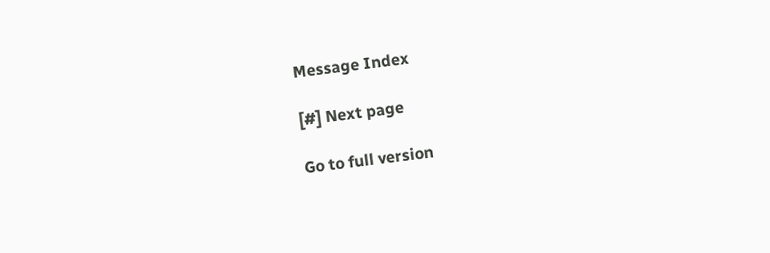Message Index

[#] Next page

Go to full version